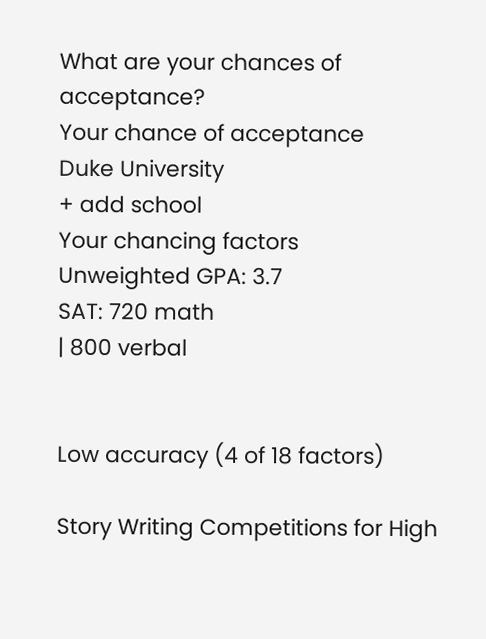What are your chances of acceptance?
Your chance of acceptance
Duke University
+ add school
Your chancing factors
Unweighted GPA: 3.7
SAT: 720 math
| 800 verbal


Low accuracy (4 of 18 factors)

Story Writing Competitions for High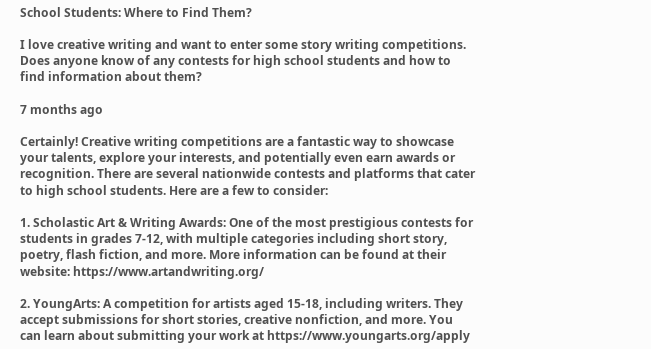School Students: Where to Find Them?

I love creative writing and want to enter some story writing competitions. Does anyone know of any contests for high school students and how to find information about them?

7 months ago

Certainly! Creative writing competitions are a fantastic way to showcase your talents, explore your interests, and potentially even earn awards or recognition. There are several nationwide contests and platforms that cater to high school students. Here are a few to consider:

1. Scholastic Art & Writing Awards: One of the most prestigious contests for students in grades 7-12, with multiple categories including short story, poetry, flash fiction, and more. More information can be found at their website: https://www.artandwriting.org/

2. YoungArts: A competition for artists aged 15-18, including writers. They accept submissions for short stories, creative nonfiction, and more. You can learn about submitting your work at https://www.youngarts.org/apply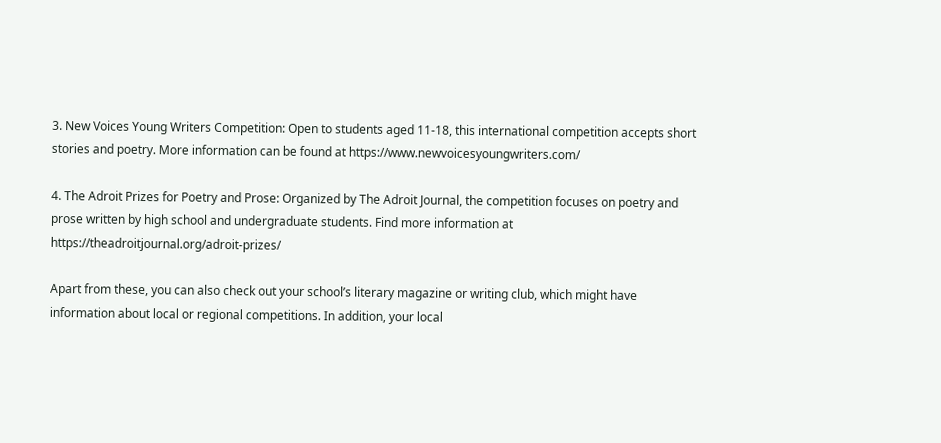3. New Voices Young Writers Competition: Open to students aged 11-18, this international competition accepts short stories and poetry. More information can be found at https://www.newvoicesyoungwriters.com/

4. The Adroit Prizes for Poetry and Prose: Organized by The Adroit Journal, the competition focuses on poetry and prose written by high school and undergraduate students. Find more information at https://theadroitjournal.org/adroit-prizes/

Apart from these, you can also check out your school’s literary magazine or writing club, which might have information about local or regional competitions. In addition, your local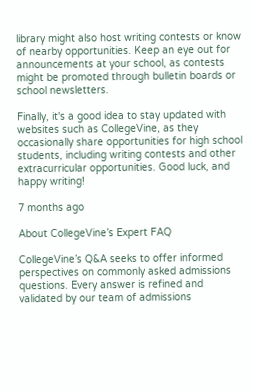library might also host writing contests or know of nearby opportunities. Keep an eye out for announcements at your school, as contests might be promoted through bulletin boards or school newsletters.

Finally, it's a good idea to stay updated with websites such as CollegeVine, as they occasionally share opportunities for high school students, including writing contests and other extracurricular opportunities. Good luck, and happy writing!

7 months ago

About CollegeVine’s Expert FAQ

CollegeVine’s Q&A seeks to offer informed perspectives on commonly asked admissions questions. Every answer is refined and validated by our team of admissions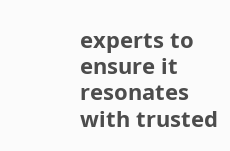experts to ensure it resonates with trusted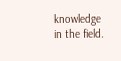knowledge in the field.